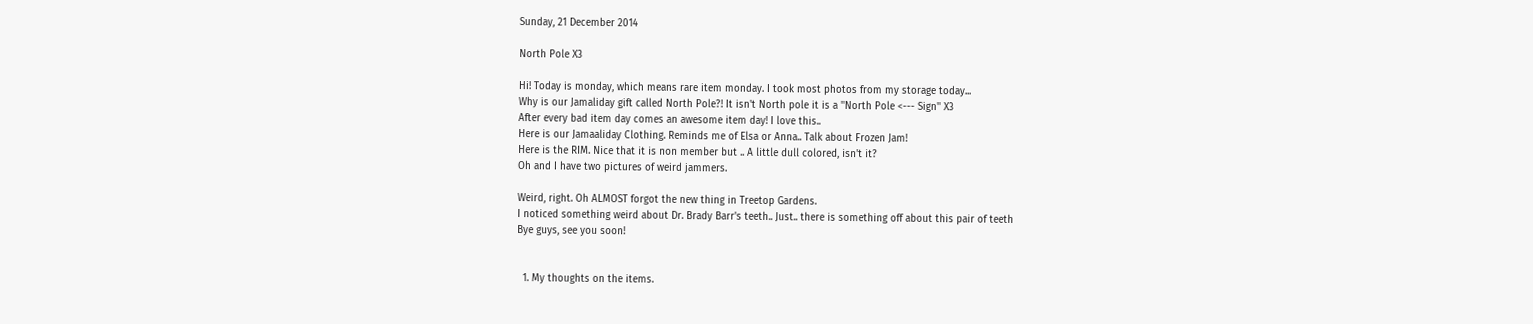Sunday, 21 December 2014

North Pole X3

Hi! Today is monday, which means rare item monday. I took most photos from my storage today...
Why is our Jamaliday gift called North Pole?! It isn't North pole it is a ''North Pole <--- Sign'' X3
After every bad item day comes an awesome item day! I love this..
Here is our Jamaaliday Clothing. Reminds me of Elsa or Anna.. Talk about Frozen Jam!
Here is the RIM. Nice that it is non member but .. A little dull colored, isn't it?
Oh and I have two pictures of weird jammers.

Weird, right. Oh ALMOST forgot the new thing in Treetop Gardens.
I noticed something weird about Dr. Brady Barr's teeth.. Just.. there is something off about this pair of teeth
Bye guys, see you soon!


  1. My thoughts on the items.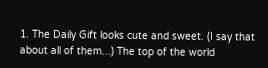1. The Daily Gift looks cute and sweet. (I say that about all of them...) The top of the world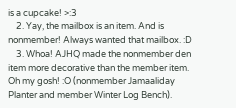is a cupcake! >:3
    2. Yay, the mailbox is an item. And is nonmember! Always wanted that mailbox. :D
    3. Whoa! AJHQ made the nonmember den item more decorative than the member item. Oh my gosh! :O (nonmember Jamaaliday Planter and member Winter Log Bench).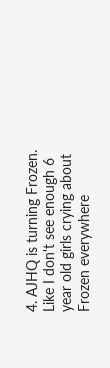4. AJHQ is turning Frozen. Like I don't see enough 6 year old girls crying about Frozen everywhere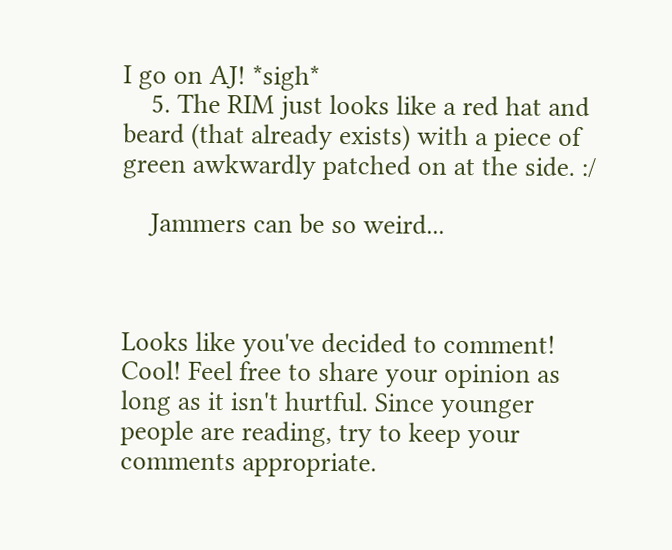I go on AJ! *sigh*
    5. The RIM just looks like a red hat and beard (that already exists) with a piece of green awkwardly patched on at the side. :/

    Jammers can be so weird...



Looks like you've decided to comment! Cool! Feel free to share your opinion as long as it isn't hurtful. Since younger people are reading, try to keep your comments appropriate.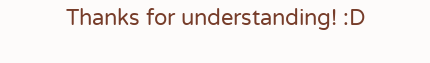Thanks for understanding! :D